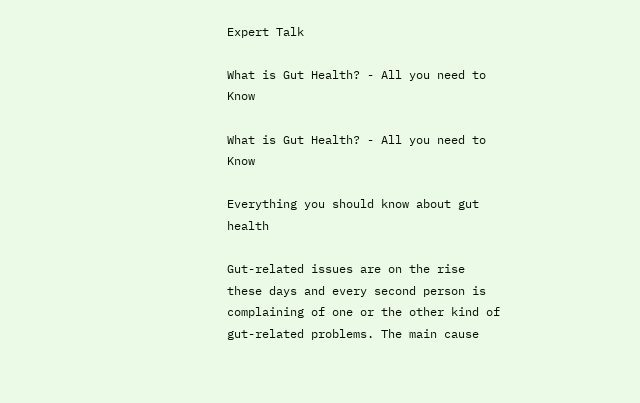Expert Talk

What is Gut Health? - All you need to Know

What is Gut Health? - All you need to Know

Everything you should know about gut health

Gut-related issues are on the rise these days and every second person is complaining of one or the other kind of gut-related problems. The main cause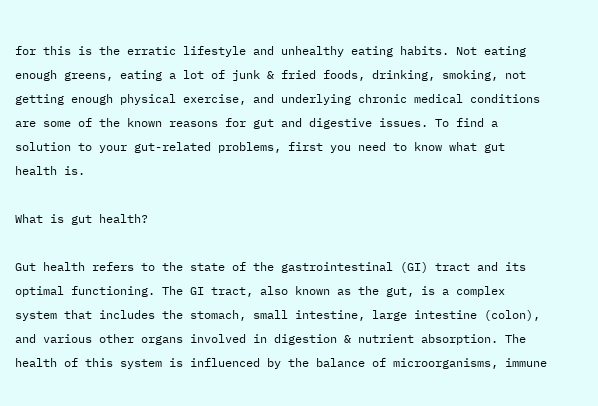for this is the erratic lifestyle and unhealthy eating habits. Not eating enough greens, eating a lot of junk & fried foods, drinking, smoking, not getting enough physical exercise, and underlying chronic medical conditions are some of the known reasons for gut and digestive issues. To find a solution to your gut-related problems, first you need to know what gut health is.

What is gut health?

Gut health refers to the state of the gastrointestinal (GI) tract and its optimal functioning. The GI tract, also known as the gut, is a complex system that includes the stomach, small intestine, large intestine (colon), and various other organs involved in digestion & nutrient absorption. The health of this system is influenced by the balance of microorganisms, immune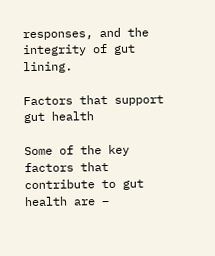responses, and the integrity of gut lining.

Factors that support gut health

Some of the key factors that contribute to gut health are –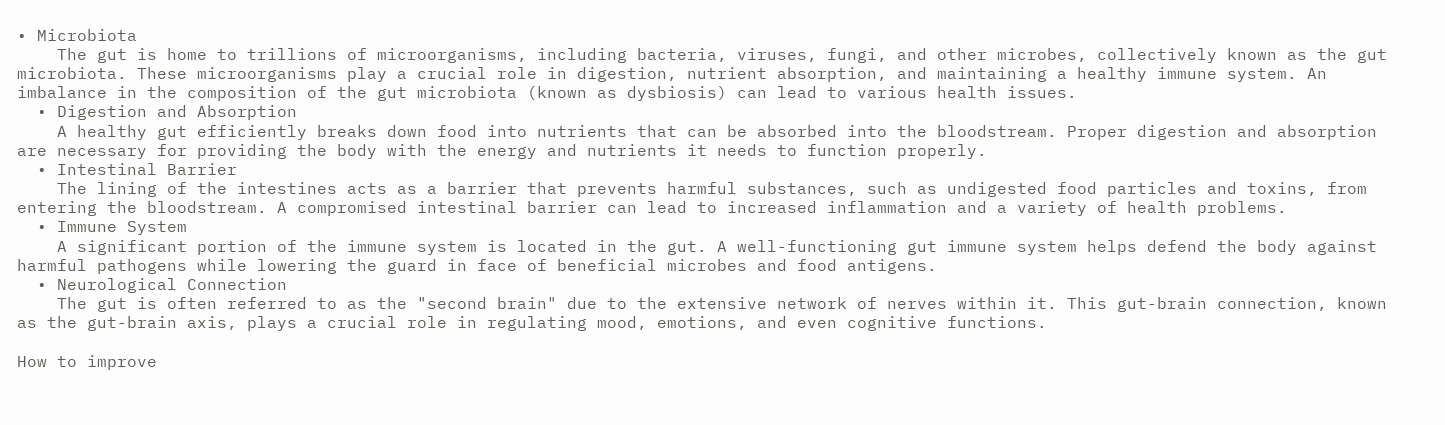• Microbiota
    The gut is home to trillions of microorganisms, including bacteria, viruses, fungi, and other microbes, collectively known as the gut microbiota. These microorganisms play a crucial role in digestion, nutrient absorption, and maintaining a healthy immune system. An imbalance in the composition of the gut microbiota (known as dysbiosis) can lead to various health issues.
  • Digestion and Absorption
    A healthy gut efficiently breaks down food into nutrients that can be absorbed into the bloodstream. Proper digestion and absorption are necessary for providing the body with the energy and nutrients it needs to function properly.
  • Intestinal Barrier
    The lining of the intestines acts as a barrier that prevents harmful substances, such as undigested food particles and toxins, from entering the bloodstream. A compromised intestinal barrier can lead to increased inflammation and a variety of health problems.
  • Immune System
    A significant portion of the immune system is located in the gut. A well-functioning gut immune system helps defend the body against harmful pathogens while lowering the guard in face of beneficial microbes and food antigens.
  • Neurological Connection
    The gut is often referred to as the "second brain" due to the extensive network of nerves within it. This gut-brain connection, known as the gut-brain axis, plays a crucial role in regulating mood, emotions, and even cognitive functions.

How to improve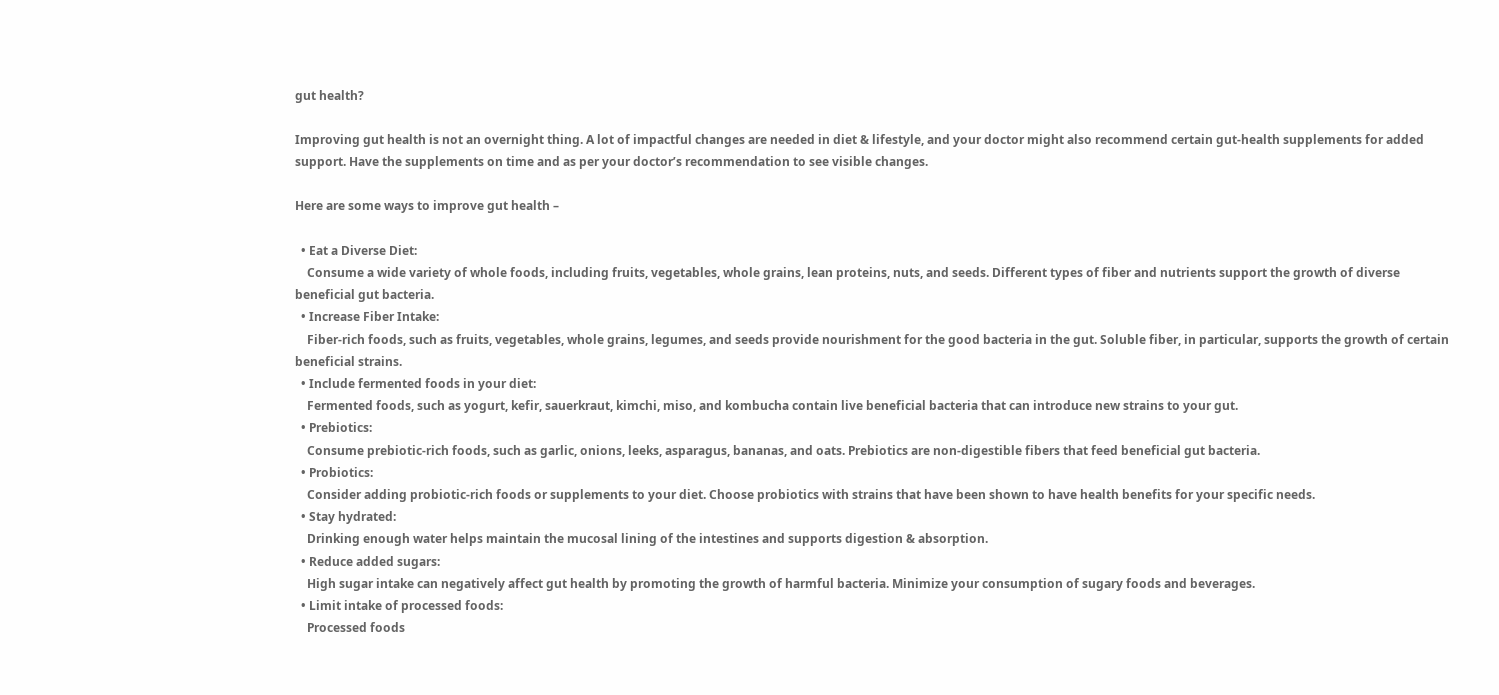gut health?

Improving gut health is not an overnight thing. A lot of impactful changes are needed in diet & lifestyle, and your doctor might also recommend certain gut-health supplements for added support. Have the supplements on time and as per your doctor’s recommendation to see visible changes.

Here are some ways to improve gut health –

  • Eat a Diverse Diet:
    Consume a wide variety of whole foods, including fruits, vegetables, whole grains, lean proteins, nuts, and seeds. Different types of fiber and nutrients support the growth of diverse beneficial gut bacteria.
  • Increase Fiber Intake:
    Fiber-rich foods, such as fruits, vegetables, whole grains, legumes, and seeds provide nourishment for the good bacteria in the gut. Soluble fiber, in particular, supports the growth of certain beneficial strains.
  • Include fermented foods in your diet:
    Fermented foods, such as yogurt, kefir, sauerkraut, kimchi, miso, and kombucha contain live beneficial bacteria that can introduce new strains to your gut.
  • Prebiotics:
    Consume prebiotic-rich foods, such as garlic, onions, leeks, asparagus, bananas, and oats. Prebiotics are non-digestible fibers that feed beneficial gut bacteria.
  • Probiotics:
    Consider adding probiotic-rich foods or supplements to your diet. Choose probiotics with strains that have been shown to have health benefits for your specific needs.
  • Stay hydrated:
    Drinking enough water helps maintain the mucosal lining of the intestines and supports digestion & absorption.
  • Reduce added sugars:
    High sugar intake can negatively affect gut health by promoting the growth of harmful bacteria. Minimize your consumption of sugary foods and beverages.
  • Limit intake of processed foods:
    Processed foods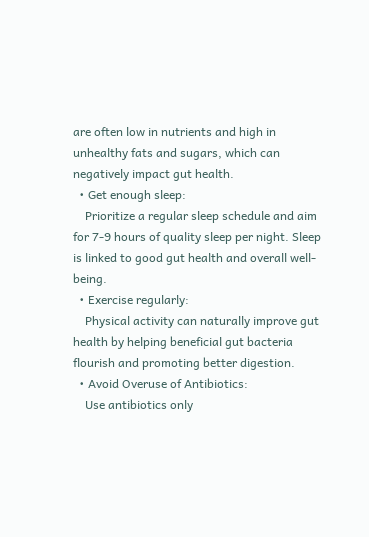are often low in nutrients and high in unhealthy fats and sugars, which can negatively impact gut health.
  • Get enough sleep:
    Prioritize a regular sleep schedule and aim for 7-9 hours of quality sleep per night. Sleep is linked to good gut health and overall well-being.
  • Exercise regularly:
    Physical activity can naturally improve gut health by helping beneficial gut bacteria flourish and promoting better digestion.
  • Avoid Overuse of Antibiotics:
    Use antibiotics only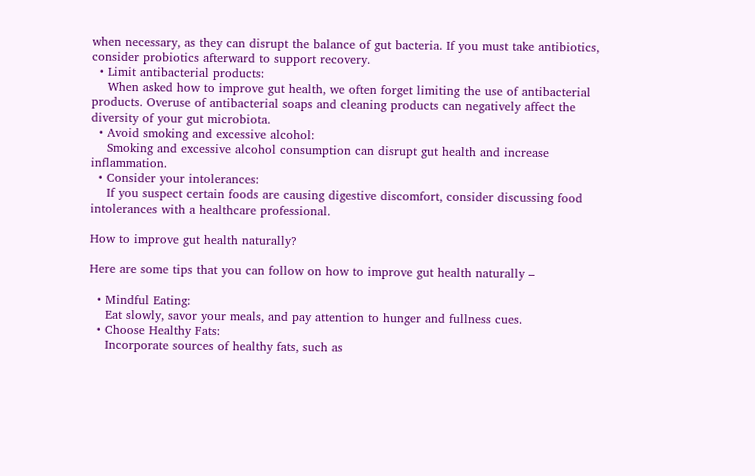when necessary, as they can disrupt the balance of gut bacteria. If you must take antibiotics, consider probiotics afterward to support recovery.
  • Limit antibacterial products:
    When asked how to improve gut health, we often forget limiting the use of antibacterial products. Overuse of antibacterial soaps and cleaning products can negatively affect the diversity of your gut microbiota.
  • Avoid smoking and excessive alcohol:
    Smoking and excessive alcohol consumption can disrupt gut health and increase inflammation.
  • Consider your intolerances:
    If you suspect certain foods are causing digestive discomfort, consider discussing food intolerances with a healthcare professional.

How to improve gut health naturally?

Here are some tips that you can follow on how to improve gut health naturally –

  • Mindful Eating:
    Eat slowly, savor your meals, and pay attention to hunger and fullness cues.
  • Choose Healthy Fats:
    Incorporate sources of healthy fats, such as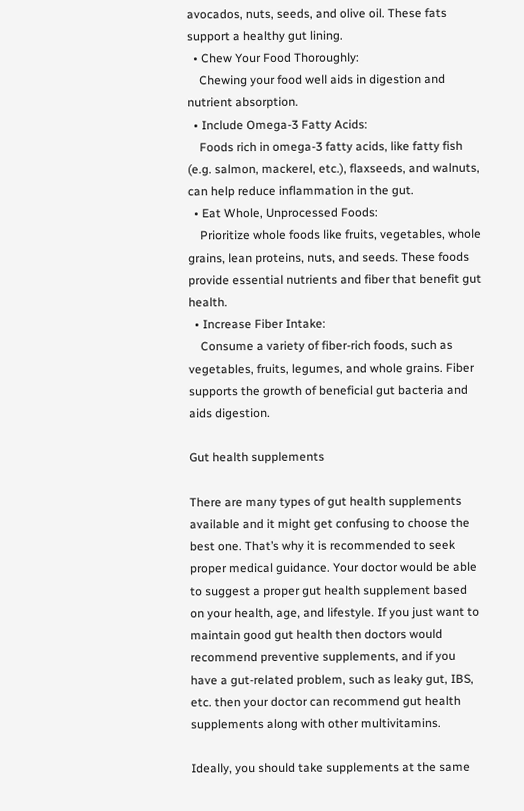avocados, nuts, seeds, and olive oil. These fats support a healthy gut lining.
  • Chew Your Food Thoroughly:
    Chewing your food well aids in digestion and nutrient absorption.
  • Include Omega-3 Fatty Acids:
    Foods rich in omega-3 fatty acids, like fatty fish (e.g. salmon, mackerel, etc.), flaxseeds, and walnuts, can help reduce inflammation in the gut.
  • Eat Whole, Unprocessed Foods:
    Prioritize whole foods like fruits, vegetables, whole grains, lean proteins, nuts, and seeds. These foods provide essential nutrients and fiber that benefit gut health.
  • Increase Fiber Intake:
    Consume a variety of fiber-rich foods, such as vegetables, fruits, legumes, and whole grains. Fiber supports the growth of beneficial gut bacteria and aids digestion.

Gut health supplements

There are many types of gut health supplements available and it might get confusing to choose the best one. That’s why it is recommended to seek proper medical guidance. Your doctor would be able to suggest a proper gut health supplement based on your health, age, and lifestyle. If you just want to maintain good gut health then doctors would recommend preventive supplements, and if you have a gut-related problem, such as leaky gut, IBS, etc. then your doctor can recommend gut health supplements along with other multivitamins.

Ideally, you should take supplements at the same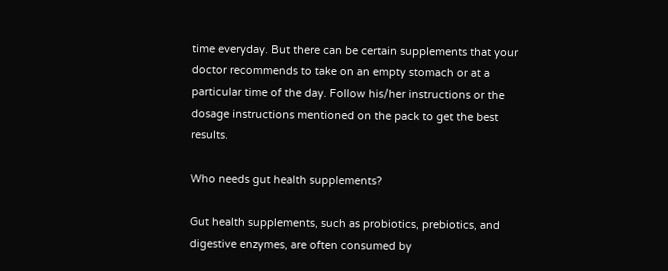time everyday. But there can be certain supplements that your doctor recommends to take on an empty stomach or at a particular time of the day. Follow his/her instructions or the dosage instructions mentioned on the pack to get the best results.

Who needs gut health supplements?

Gut health supplements, such as probiotics, prebiotics, and digestive enzymes, are often consumed by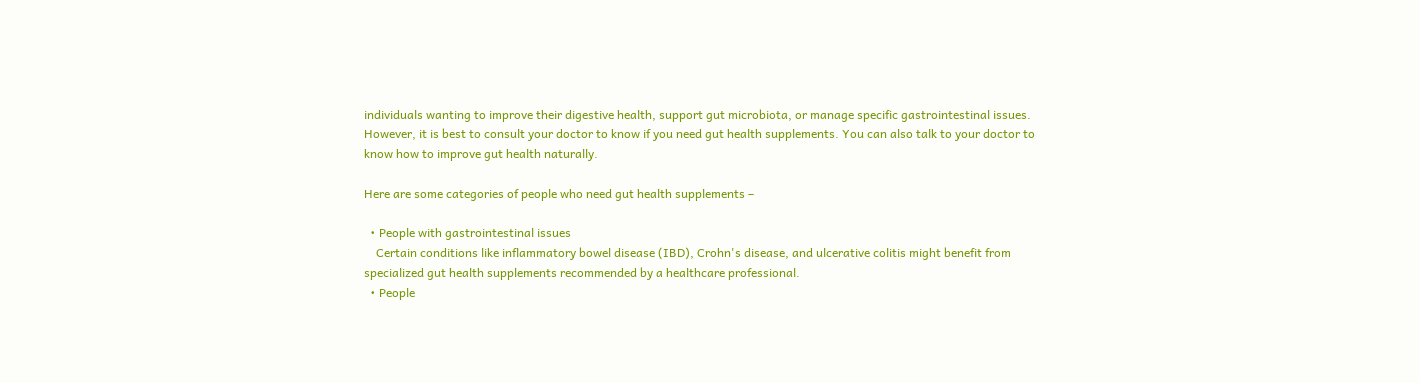individuals wanting to improve their digestive health, support gut microbiota, or manage specific gastrointestinal issues. However, it is best to consult your doctor to know if you need gut health supplements. You can also talk to your doctor to know how to improve gut health naturally.

Here are some categories of people who need gut health supplements –

  • People with gastrointestinal issues
    Certain conditions like inflammatory bowel disease (IBD), Crohn's disease, and ulcerative colitis might benefit from specialized gut health supplements recommended by a healthcare professional.
  • People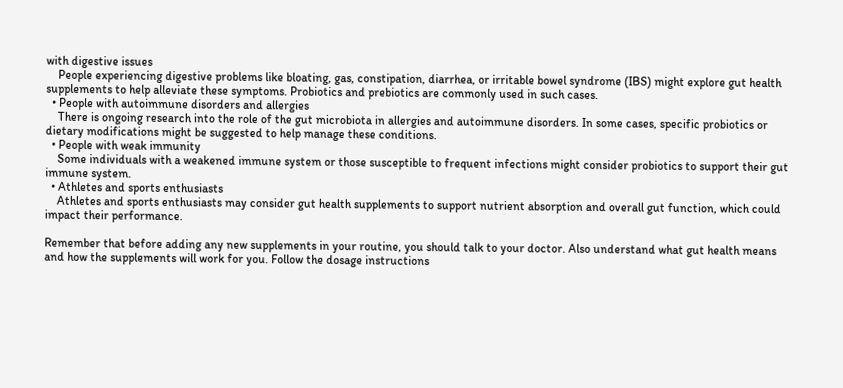with digestive issues
    People experiencing digestive problems like bloating, gas, constipation, diarrhea, or irritable bowel syndrome (IBS) might explore gut health supplements to help alleviate these symptoms. Probiotics and prebiotics are commonly used in such cases.
  • People with autoimmune disorders and allergies
    There is ongoing research into the role of the gut microbiota in allergies and autoimmune disorders. In some cases, specific probiotics or dietary modifications might be suggested to help manage these conditions.
  • People with weak immunity
    Some individuals with a weakened immune system or those susceptible to frequent infections might consider probiotics to support their gut immune system.
  • Athletes and sports enthusiasts
    Athletes and sports enthusiasts may consider gut health supplements to support nutrient absorption and overall gut function, which could impact their performance.

Remember that before adding any new supplements in your routine, you should talk to your doctor. Also understand what gut health means and how the supplements will work for you. Follow the dosage instructions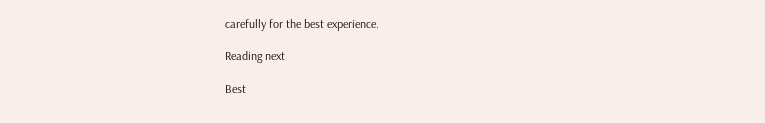carefully for the best experience.

Reading next

Best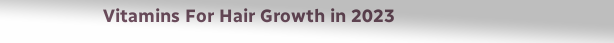Vitamins For Hair Growth in 2023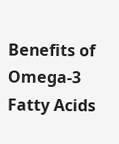Benefits of Omega-3 Fatty Acids